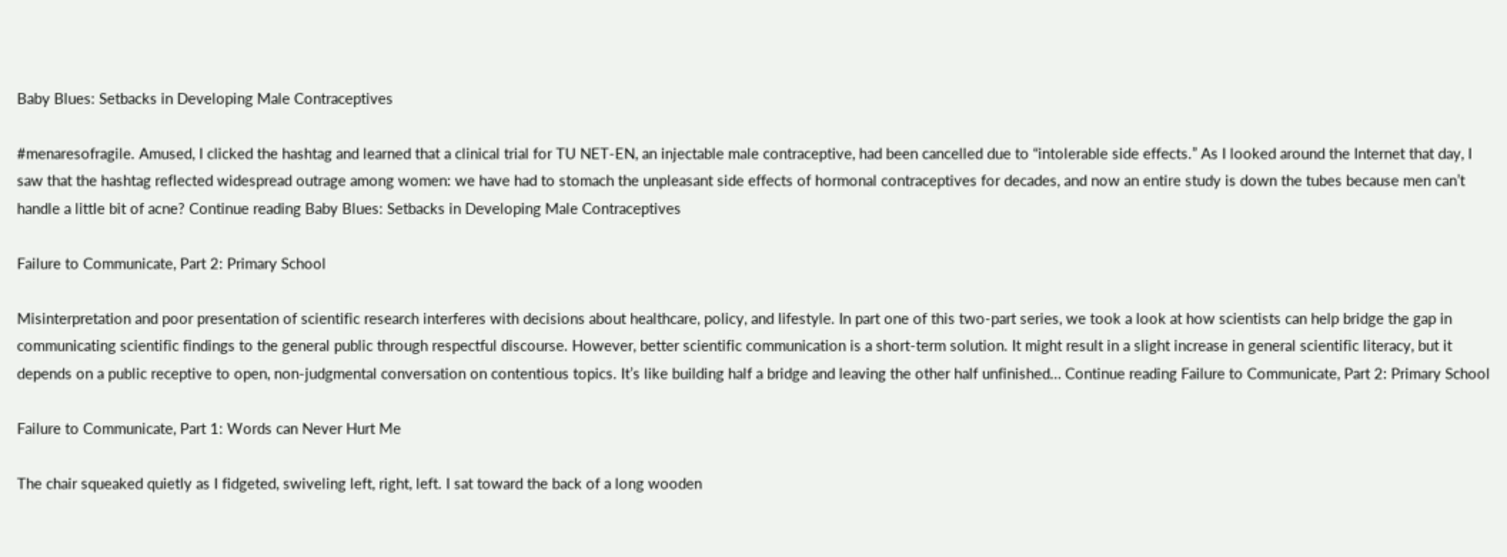Baby Blues: Setbacks in Developing Male Contraceptives

#menaresofragile. Amused, I clicked the hashtag and learned that a clinical trial for TU NET-EN, an injectable male contraceptive, had been cancelled due to “intolerable side effects.” As I looked around the Internet that day, I saw that the hashtag reflected widespread outrage among women: we have had to stomach the unpleasant side effects of hormonal contraceptives for decades, and now an entire study is down the tubes because men can’t handle a little bit of acne? Continue reading Baby Blues: Setbacks in Developing Male Contraceptives

Failure to Communicate, Part 2: Primary School

Misinterpretation and poor presentation of scientific research interferes with decisions about healthcare, policy, and lifestyle. In part one of this two-part series, we took a look at how scientists can help bridge the gap in communicating scientific findings to the general public through respectful discourse. However, better scientific communication is a short-term solution. It might result in a slight increase in general scientific literacy, but it depends on a public receptive to open, non-judgmental conversation on contentious topics. It’s like building half a bridge and leaving the other half unfinished… Continue reading Failure to Communicate, Part 2: Primary School

Failure to Communicate, Part 1: Words can Never Hurt Me

The chair squeaked quietly as I fidgeted, swiveling left, right, left. I sat toward the back of a long wooden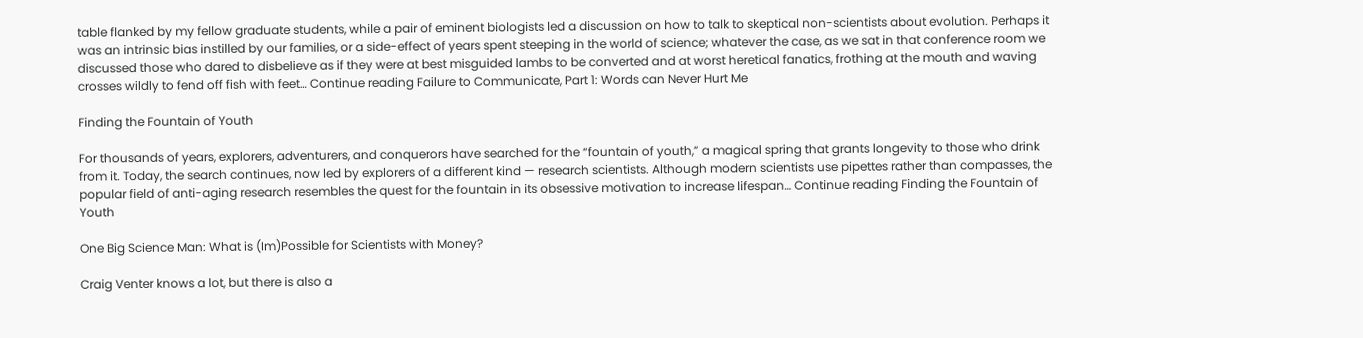table flanked by my fellow graduate students, while a pair of eminent biologists led a discussion on how to talk to skeptical non-scientists about evolution. Perhaps it was an intrinsic bias instilled by our families, or a side-effect of years spent steeping in the world of science; whatever the case, as we sat in that conference room we discussed those who dared to disbelieve as if they were at best misguided lambs to be converted and at worst heretical fanatics, frothing at the mouth and waving crosses wildly to fend off fish with feet… Continue reading Failure to Communicate, Part 1: Words can Never Hurt Me

Finding the Fountain of Youth

For thousands of years, explorers, adventurers, and conquerors have searched for the “fountain of youth,” a magical spring that grants longevity to those who drink from it. Today, the search continues, now led by explorers of a different kind — research scientists. Although modern scientists use pipettes rather than compasses, the popular field of anti-aging research resembles the quest for the fountain in its obsessive motivation to increase lifespan… Continue reading Finding the Fountain of Youth

One Big Science Man: What is (Im)Possible for Scientists with Money?

Craig Venter knows a lot, but there is also a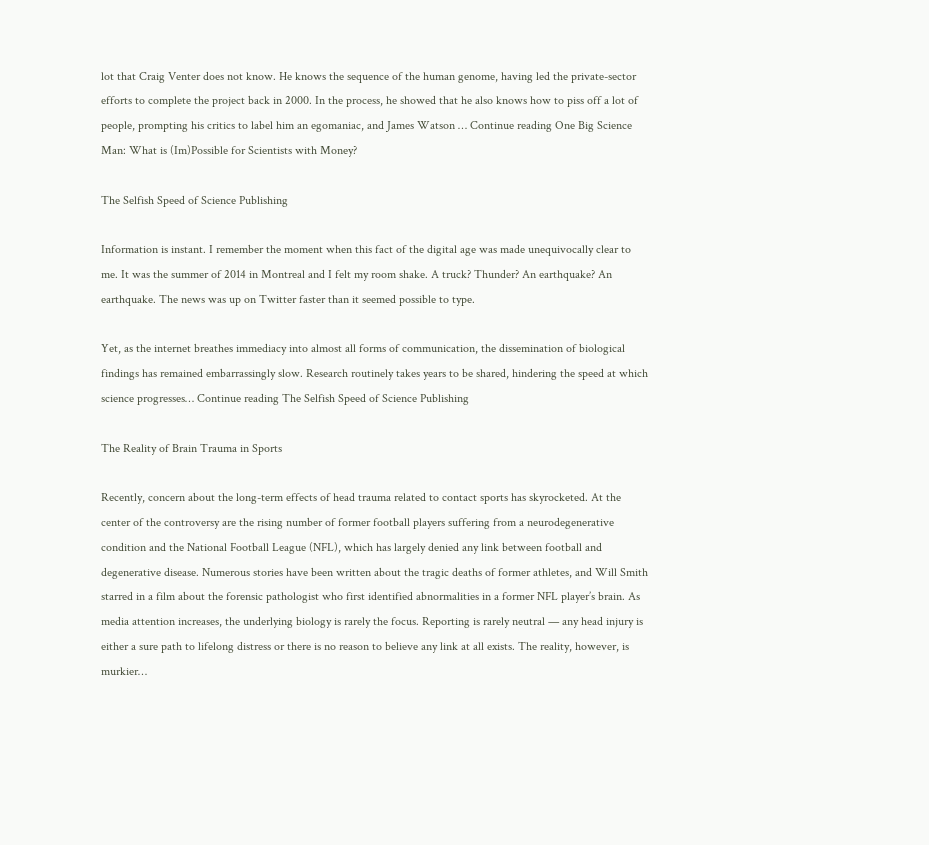lot that Craig Venter does not know. He knows the sequence of the human genome, having led the private-sector efforts to complete the project back in 2000. In the process, he showed that he also knows how to piss off a lot of people, prompting his critics to label him an egomaniac, and James Watson … Continue reading One Big Science Man: What is (Im)Possible for Scientists with Money?

The Selfish Speed of Science Publishing

Information is instant. I remember the moment when this fact of the digital age was made unequivocally clear to me. It was the summer of 2014 in Montreal and I felt my room shake. A truck? Thunder? An earthquake? An earthquake. The news was up on Twitter faster than it seemed possible to type.

Yet, as the internet breathes immediacy into almost all forms of communication, the dissemination of biological findings has remained embarrassingly slow. Research routinely takes years to be shared, hindering the speed at which science progresses… Continue reading The Selfish Speed of Science Publishing

The Reality of Brain Trauma in Sports

Recently, concern about the long-term effects of head trauma related to contact sports has skyrocketed. At the center of the controversy are the rising number of former football players suffering from a neurodegenerative condition and the National Football League (NFL), which has largely denied any link between football and degenerative disease. Numerous stories have been written about the tragic deaths of former athletes, and Will Smith starred in a film about the forensic pathologist who first identified abnormalities in a former NFL player’s brain. As media attention increases, the underlying biology is rarely the focus. Reporting is rarely neutral — any head injury is either a sure path to lifelong distress or there is no reason to believe any link at all exists. The reality, however, is murkier…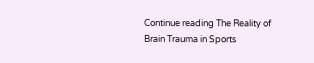Continue reading The Reality of Brain Trauma in Sports